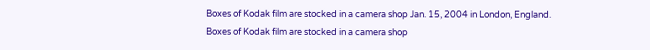Boxes of Kodak film are stocked in a camera shop Jan. 15, 2004 in London, England.
Boxes of Kodak film are stocked in a camera shop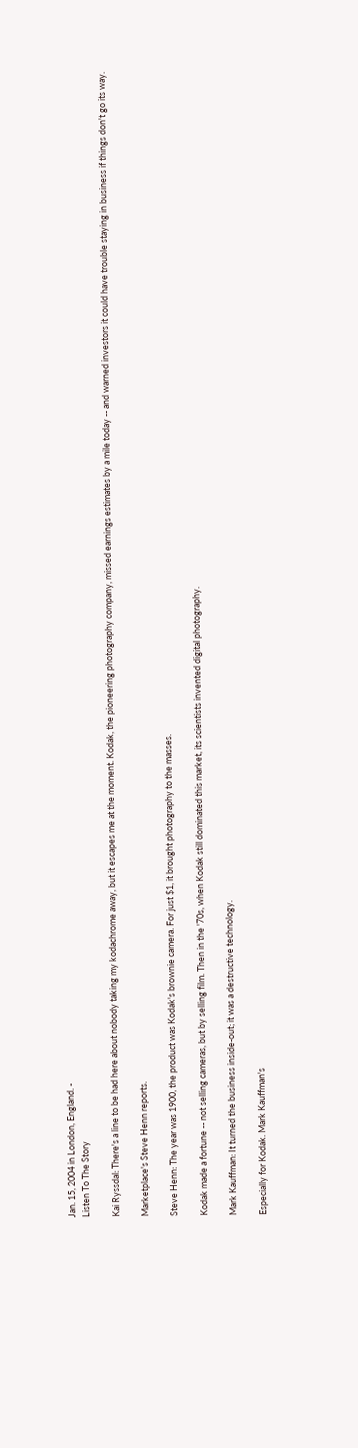Jan. 15, 2004 in London, England. -
Listen To The Story

Kai Ryssdal: There's a line to be had here about nobody taking my kodachrome away, but it escapes me at the moment. Kodak, the pioneering photography company, missed earnings estimates by a mile today -- and warned investors it could have trouble staying in business if things don't go its way.

Marketplace's Steve Henn reports.

Steve Henn: The year was 1900, the product was Kodak's brownie camera. For just $1, it brought photography to the masses.

Kodak made a fortune -- not selling cameras, but by selling film. Then in the '70s, when Kodak still dominated this market, its scientists invented digital photography.

Mark Kauffman: It turned the business inside-out; it was a destructive technology.

Especially for Kodak. Mark Kauffman's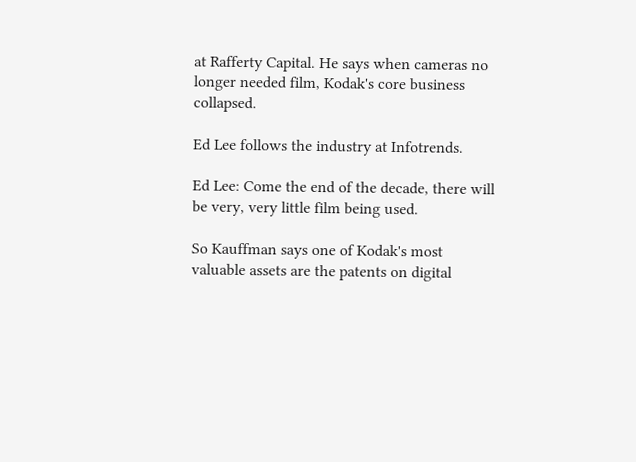at Rafferty Capital. He says when cameras no longer needed film, Kodak's core business collapsed.

Ed Lee follows the industry at Infotrends.

Ed Lee: Come the end of the decade, there will be very, very little film being used.

So Kauffman says one of Kodak's most valuable assets are the patents on digital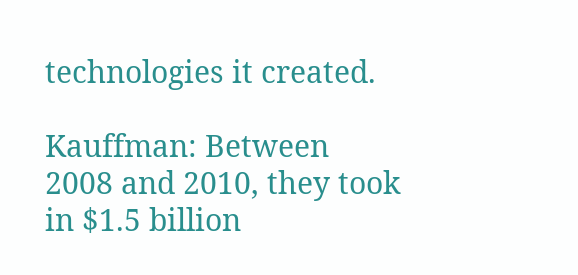technologies it created.

Kauffman: Between 2008 and 2010, they took in $1.5 billion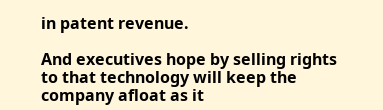in patent revenue.

And executives hope by selling rights to that technology will keep the company afloat as it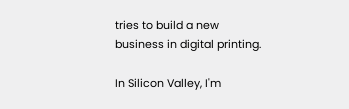tries to build a new business in digital printing.

In Silicon Valley, I'm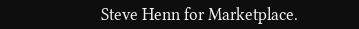Steve Henn for Marketplace.